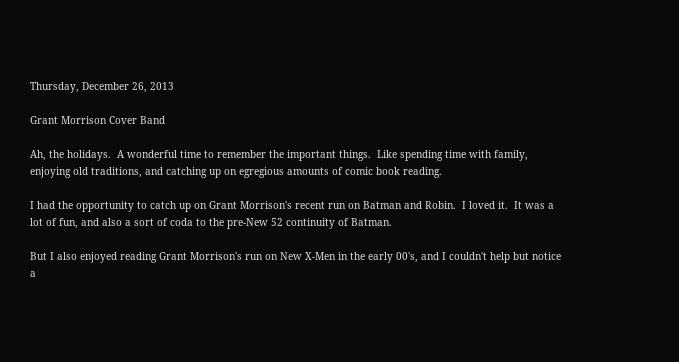Thursday, December 26, 2013

Grant Morrison Cover Band

Ah, the holidays.  A wonderful time to remember the important things.  Like spending time with family, enjoying old traditions, and catching up on egregious amounts of comic book reading.

I had the opportunity to catch up on Grant Morrison's recent run on Batman and Robin.  I loved it.  It was a lot of fun, and also a sort of coda to the pre-New 52 continuity of Batman.

But I also enjoyed reading Grant Morrison's run on New X-Men in the early 00's, and I couldn't help but notice a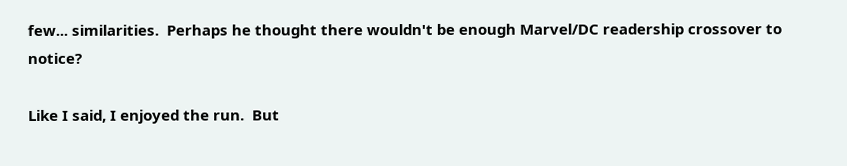few... similarities.  Perhaps he thought there wouldn't be enough Marvel/DC readership crossover to notice?

Like I said, I enjoyed the run.  But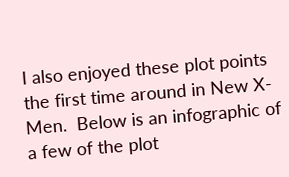I also enjoyed these plot points the first time around in New X-Men.  Below is an infographic of a few of the plot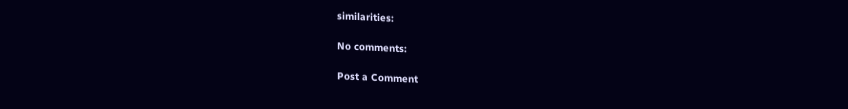similarities:

No comments:

Post a Comment